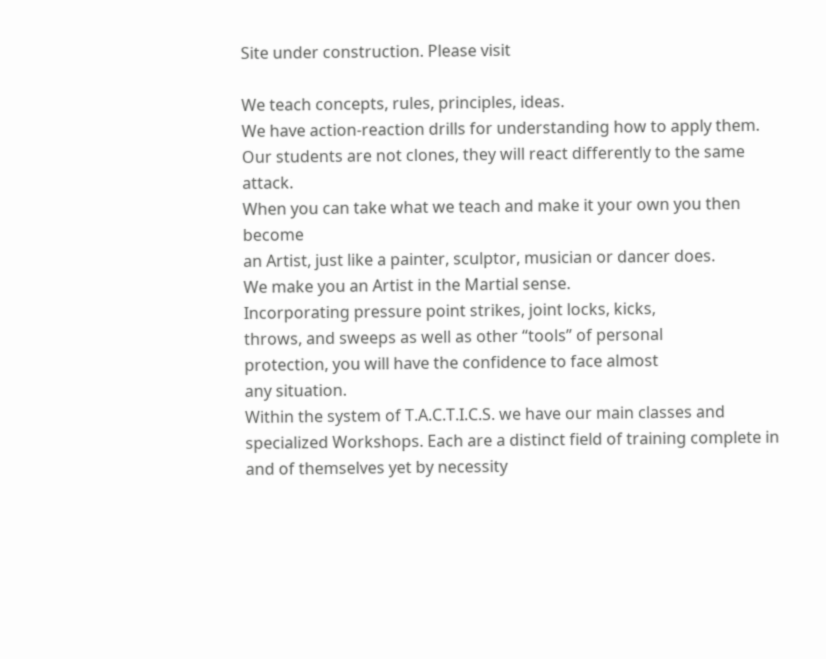Site under construction. Please visit

We teach concepts, rules, principles, ideas.
We have action-reaction drills for understanding how to apply them.
Our students are not clones, they will react differently to the same attack.
When you can take what we teach and make it your own you then become
an Artist, just like a painter, sculptor, musician or dancer does.
We make you an Artist in the Martial sense.
Incorporating pressure point strikes, joint locks, kicks,
throws, and sweeps as well as other “tools” of personal
protection, you will have the confidence to face almost
any situation.
Within the system of T.A.C.T.I.C.S. we have our main classes and specialized Workshops. Each are a distinct field of training complete in and of themselves yet by necessity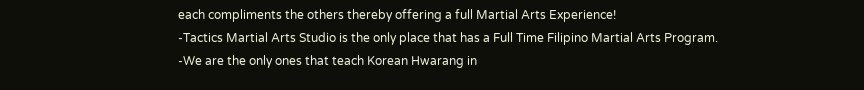each compliments the others thereby offering a full Martial Arts Experience!
-Tactics Martial Arts Studio is the only place that has a Full Time Filipino Martial Arts Program.
-We are the only ones that teach Korean Hwarang in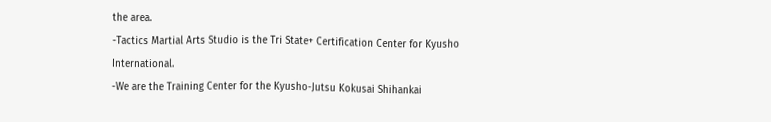the area.
-Tactics Martial Arts Studio is the Tri State+ Certification Center for Kyusho International.
-We are the Training Center for the Kyusho-Jutsu Kokusai Shihankai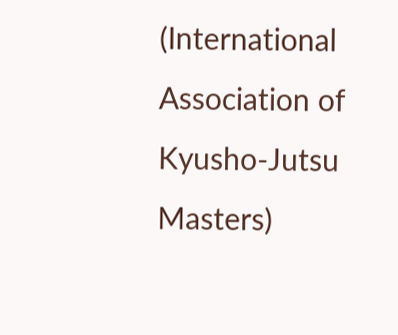(International Association of Kyusho-Jutsu Masters)